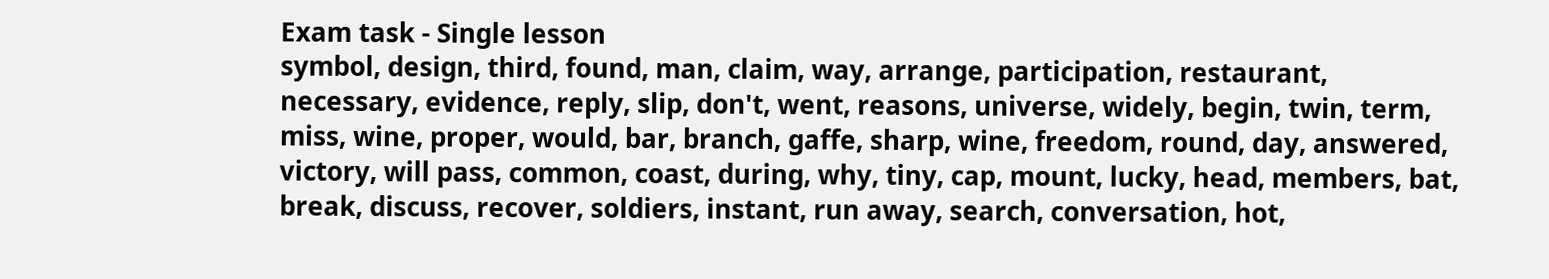Exam task - Single lesson
symbol, design, third, found, man, claim, way, arrange, participation, restaurant, necessary, evidence, reply, slip, don't, went, reasons, universe, widely, begin, twin, term, miss, wine, proper, would, bar, branch, gaffe, sharp, wine, freedom, round, day, answered, victory, will pass, common, coast, during, why, tiny, cap, mount, lucky, head, members, bat, break, discuss, recover, soldiers, instant, run away, search, conversation, hot,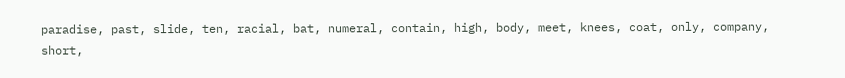paradise, past, slide, ten, racial, bat, numeral, contain, high, body, meet, knees, coat, only, company, short,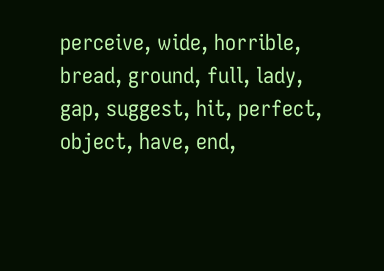perceive, wide, horrible, bread, ground, full, lady, gap, suggest, hit, perfect, object, have, end,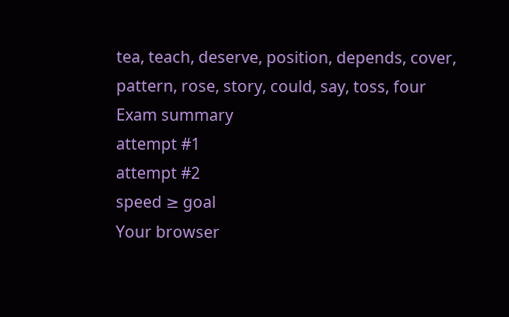tea, teach, deserve, position, depends, cover, pattern, rose, story, could, say, toss, four
Exam summary
attempt #1
attempt #2
speed ≥ goal
Your browser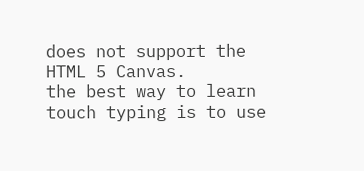does not support the HTML 5 Canvas.
the best way to learn touch typing is to use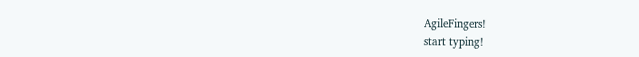AgileFingers!
start typing!